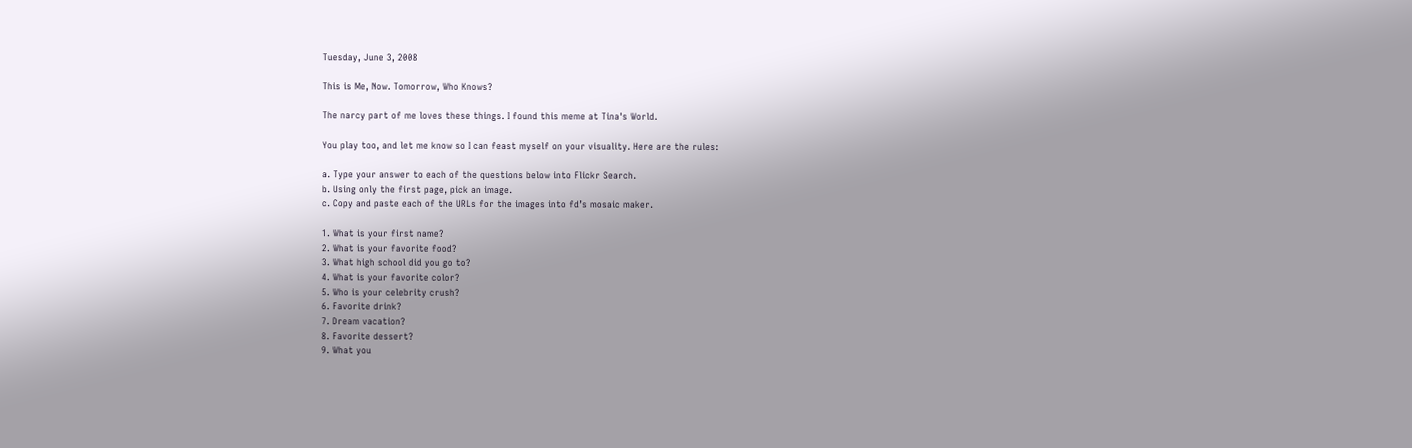Tuesday, June 3, 2008

This is Me, Now. Tomorrow, Who Knows?

The narcy part of me loves these things. I found this meme at Tina's World.

You play too, and let me know so I can feast myself on your visuality. Here are the rules:

a. Type your answer to each of the questions below into Flickr Search.
b. Using only the first page, pick an image.
c. Copy and paste each of the URLs for the images into fd’s mosaic maker.

1. What is your first name?
2. What is your favorite food?
3. What high school did you go to?
4. What is your favorite color?
5. Who is your celebrity crush?
6. Favorite drink?
7. Dream vacation?
8. Favorite dessert?
9. What you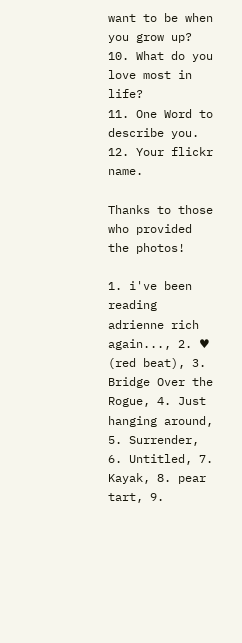want to be when you grow up?
10. What do you love most in life?
11. One Word to describe you.
12. Your flickr name.

Thanks to those who provided the photos!

1. i've been reading adrienne rich again..., 2. ♥ (red beat), 3. Bridge Over the Rogue, 4. Just hanging around, 5. Surrender, 6. Untitled, 7. Kayak, 8. pear tart, 9.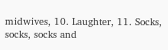midwives, 10. Laughter, 11. Socks, socks, socks and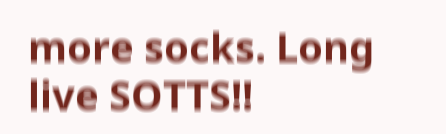more socks. Long live SOTTS!!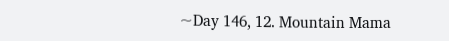~Day 146, 12. Mountain Mama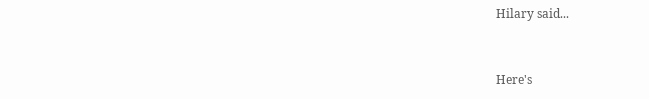Hilary said...


Here's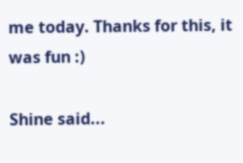me today. Thanks for this, it was fun :)

Shine said...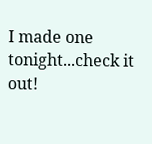I made one tonight...check it out!